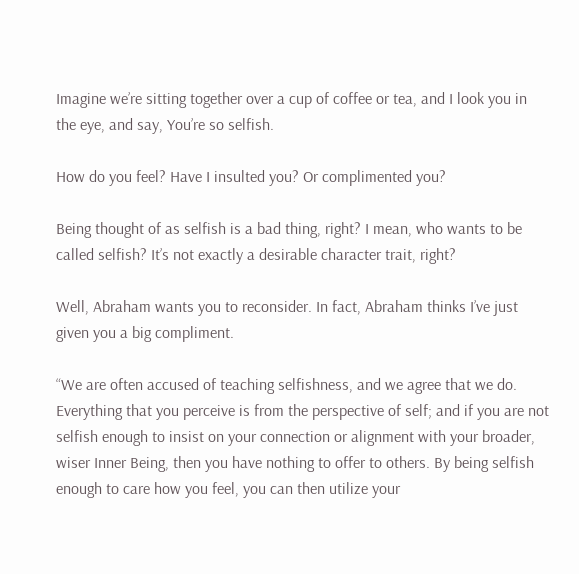Imagine we’re sitting together over a cup of coffee or tea, and I look you in the eye, and say, You’re so selfish.

How do you feel? Have I insulted you? Or complimented you?

Being thought of as selfish is a bad thing, right? I mean, who wants to be called selfish? It’s not exactly a desirable character trait, right?

Well, Abraham wants you to reconsider. In fact, Abraham thinks I’ve just given you a big compliment.

“We are often accused of teaching selfishness, and we agree that we do. Everything that you perceive is from the perspective of self; and if you are not selfish enough to insist on your connection or alignment with your broader, wiser Inner Being, then you have nothing to offer to others. By being selfish enough to care how you feel, you can then utilize your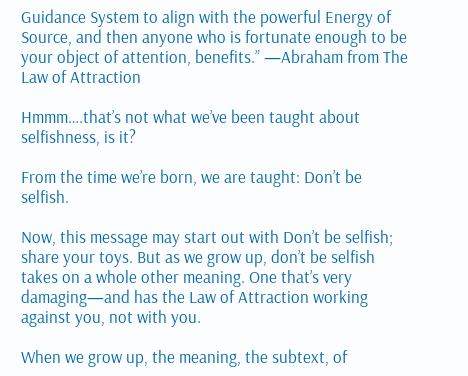Guidance System to align with the powerful Energy of Source, and then anyone who is fortunate enough to be your object of attention, benefits.” —Abraham from The Law of Attraction

Hmmm….that’s not what we’ve been taught about selfishness, is it?

From the time we’re born, we are taught: Don’t be selfish.

Now, this message may start out with Don’t be selfish; share your toys. But as we grow up, don’t be selfish takes on a whole other meaning. One that’s very damaging—and has the Law of Attraction working against you, not with you.

When we grow up, the meaning, the subtext, of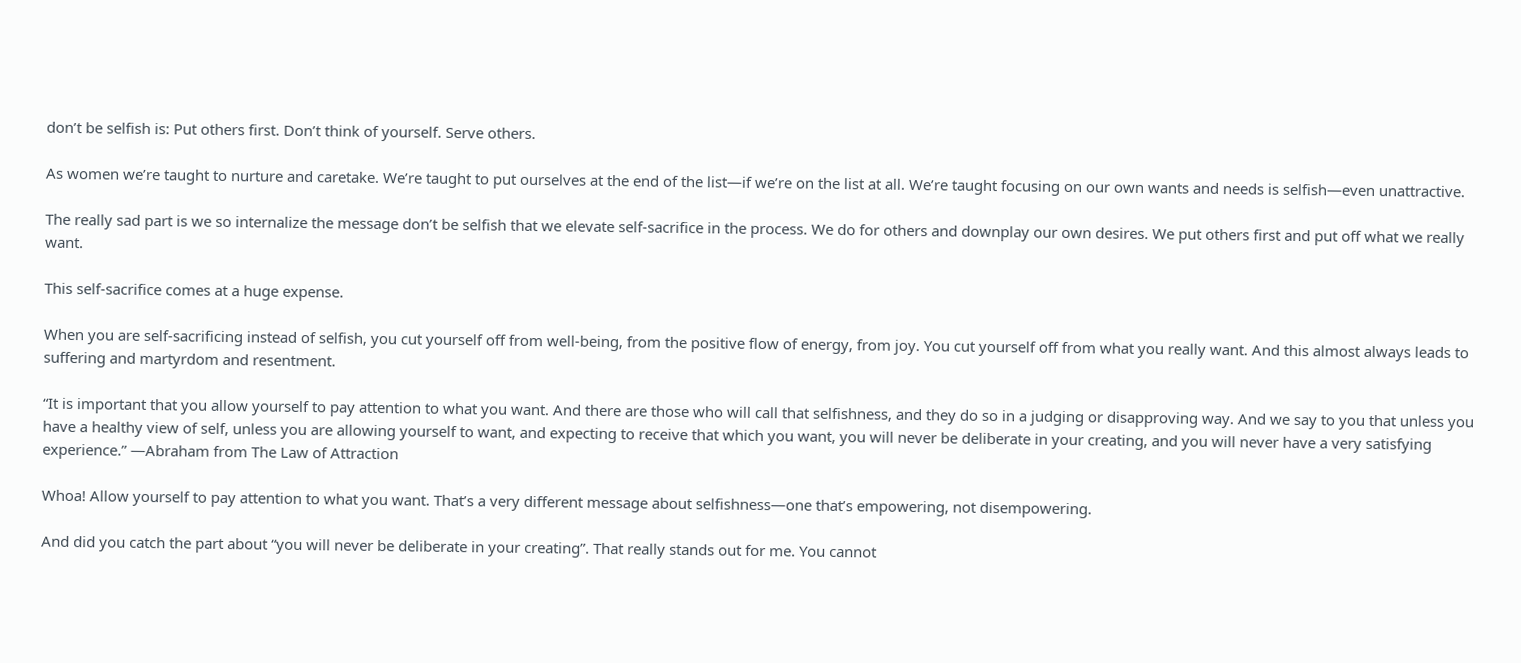don’t be selfish is: Put others first. Don’t think of yourself. Serve others.

As women we’re taught to nurture and caretake. We’re taught to put ourselves at the end of the list—if we’re on the list at all. We’re taught focusing on our own wants and needs is selfish—even unattractive.

The really sad part is we so internalize the message don’t be selfish that we elevate self-sacrifice in the process. We do for others and downplay our own desires. We put others first and put off what we really want.

This self-sacrifice comes at a huge expense.

When you are self-sacrificing instead of selfish, you cut yourself off from well-being, from the positive flow of energy, from joy. You cut yourself off from what you really want. And this almost always leads to suffering and martyrdom and resentment.

“It is important that you allow yourself to pay attention to what you want. And there are those who will call that selfishness, and they do so in a judging or disapproving way. And we say to you that unless you have a healthy view of self, unless you are allowing yourself to want, and expecting to receive that which you want, you will never be deliberate in your creating, and you will never have a very satisfying experience.” —Abraham from The Law of Attraction

Whoa! Allow yourself to pay attention to what you want. That’s a very different message about selfishness—one that’s empowering, not disempowering.

And did you catch the part about “you will never be deliberate in your creating”. That really stands out for me. You cannot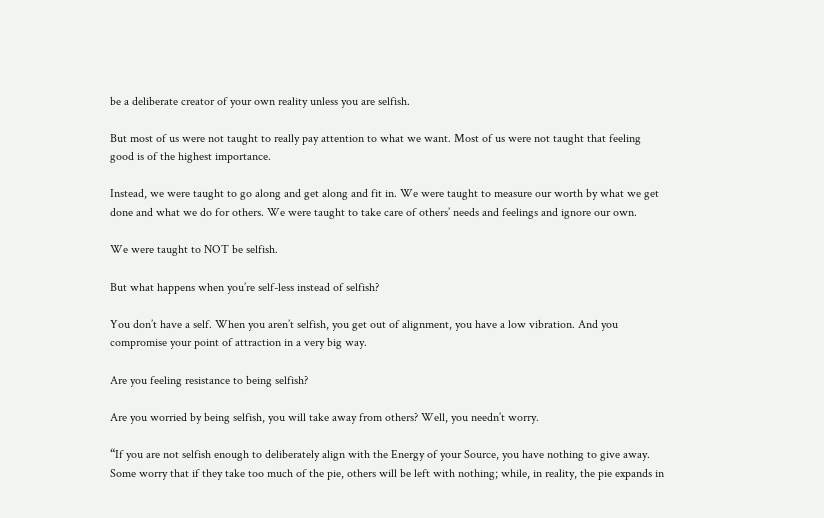be a deliberate creator of your own reality unless you are selfish.

But most of us were not taught to really pay attention to what we want. Most of us were not taught that feeling good is of the highest importance.

Instead, we were taught to go along and get along and fit in. We were taught to measure our worth by what we get done and what we do for others. We were taught to take care of others’ needs and feelings and ignore our own.

We were taught to NOT be selfish.

But what happens when you’re self-less instead of selfish?

You don’t have a self. When you aren’t selfish, you get out of alignment, you have a low vibration. And you compromise your point of attraction in a very big way.

Are you feeling resistance to being selfish?

Are you worried by being selfish, you will take away from others? Well, you needn’t worry.

“If you are not selfish enough to deliberately align with the Energy of your Source, you have nothing to give away. Some worry that if they take too much of the pie, others will be left with nothing; while, in reality, the pie expands in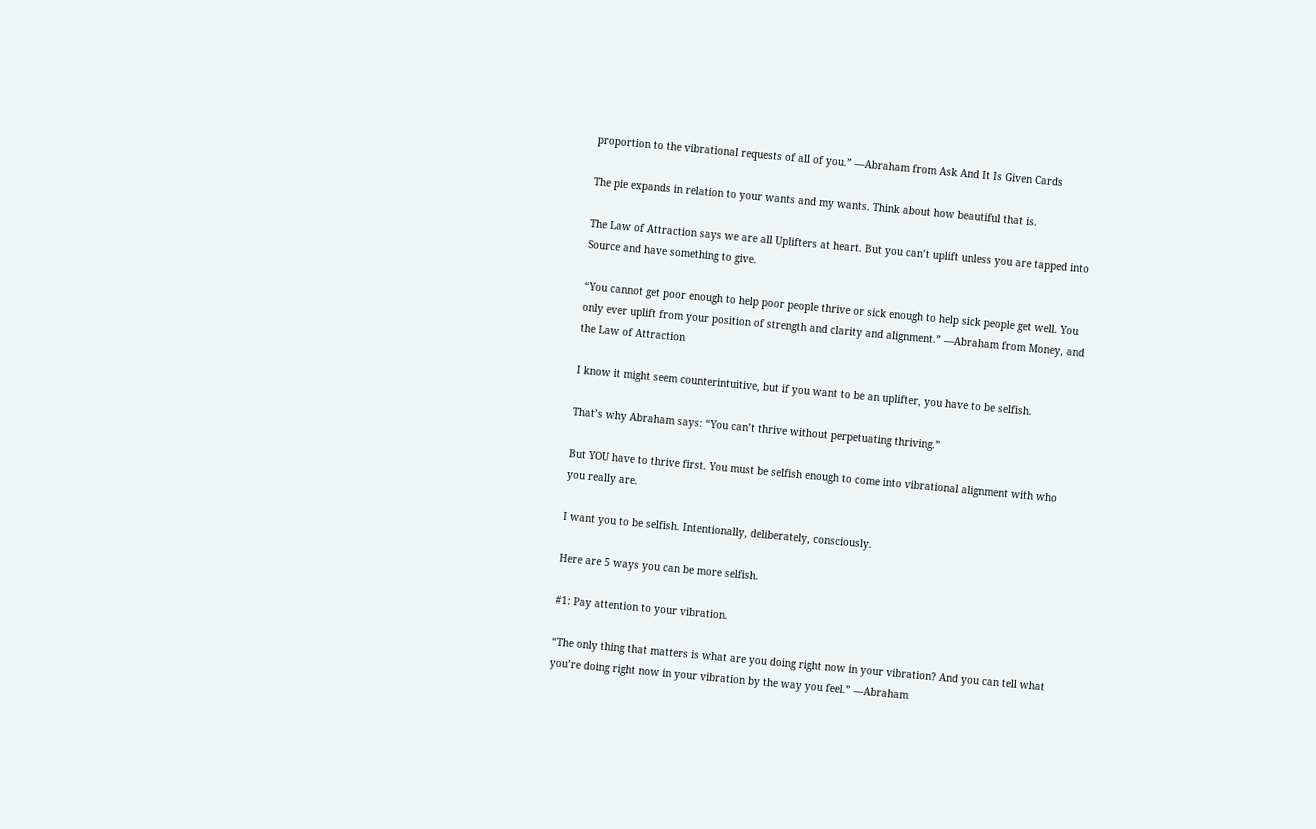proportion to the vibrational requests of all of you.” —Abraham from Ask And It Is Given Cards

The pie expands in relation to your wants and my wants. Think about how beautiful that is.

The Law of Attraction says we are all Uplifters at heart. But you can’t uplift unless you are tapped into Source and have something to give.

“You cannot get poor enough to help poor people thrive or sick enough to help sick people get well. You only ever uplift from your position of strength and clarity and alignment.” —Abraham from Money, and the Law of Attraction

I know it might seem counterintuitive, but if you want to be an uplifter, you have to be selfish.

That’s why Abraham says: “You can’t thrive without perpetuating thriving.”

But YOU have to thrive first. You must be selfish enough to come into vibrational alignment with who you really are.

I want you to be selfish. Intentionally, deliberately, consciously.

Here are 5 ways you can be more selfish.

#1: Pay attention to your vibration.

“The only thing that matters is what are you doing right now in your vibration? And you can tell what you’re doing right now in your vibration by the way you feel.” —Abraham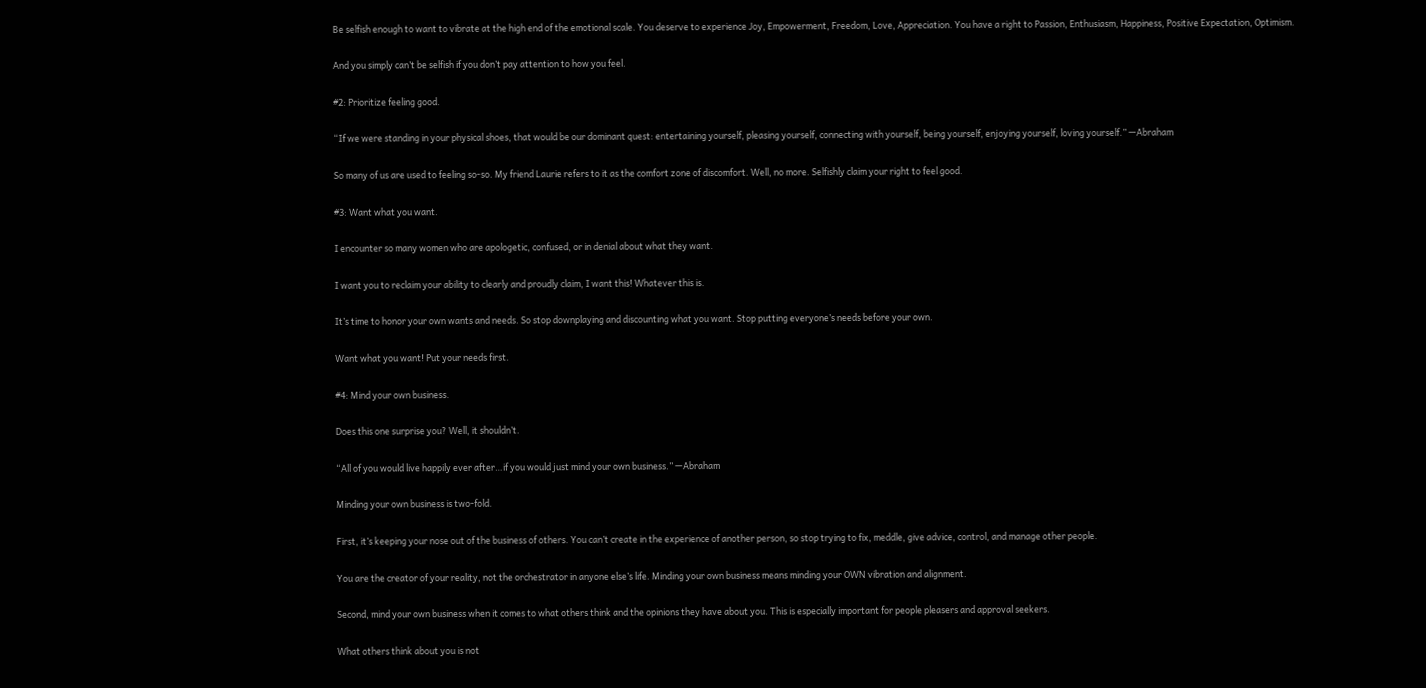Be selfish enough to want to vibrate at the high end of the emotional scale. You deserve to experience Joy, Empowerment, Freedom, Love, Appreciation. You have a right to Passion, Enthusiasm, Happiness, Positive Expectation, Optimism.

And you simply can’t be selfish if you don’t pay attention to how you feel.

#2: Prioritize feeling good.

“If we were standing in your physical shoes, that would be our dominant quest: entertaining yourself, pleasing yourself, connecting with yourself, being yourself, enjoying yourself, loving yourself.” —Abraham

So many of us are used to feeling so-so. My friend Laurie refers to it as the comfort zone of discomfort. Well, no more. Selfishly claim your right to feel good.

#3: Want what you want.

I encounter so many women who are apologetic, confused, or in denial about what they want.

I want you to reclaim your ability to clearly and proudly claim, I want this! Whatever this is.

It’s time to honor your own wants and needs. So stop downplaying and discounting what you want. Stop putting everyone’s needs before your own.

Want what you want! Put your needs first.

#4: Mind your own business.

Does this one surprise you? Well, it shouldn’t.

“All of you would live happily ever after…if you would just mind your own business.” —Abraham

Minding your own business is two-fold.

First, it’s keeping your nose out of the business of others. You can’t create in the experience of another person, so stop trying to fix, meddle, give advice, control, and manage other people.

You are the creator of your reality, not the orchestrator in anyone else’s life. Minding your own business means minding your OWN vibration and alignment.

Second, mind your own business when it comes to what others think and the opinions they have about you. This is especially important for people pleasers and approval seekers.

What others think about you is not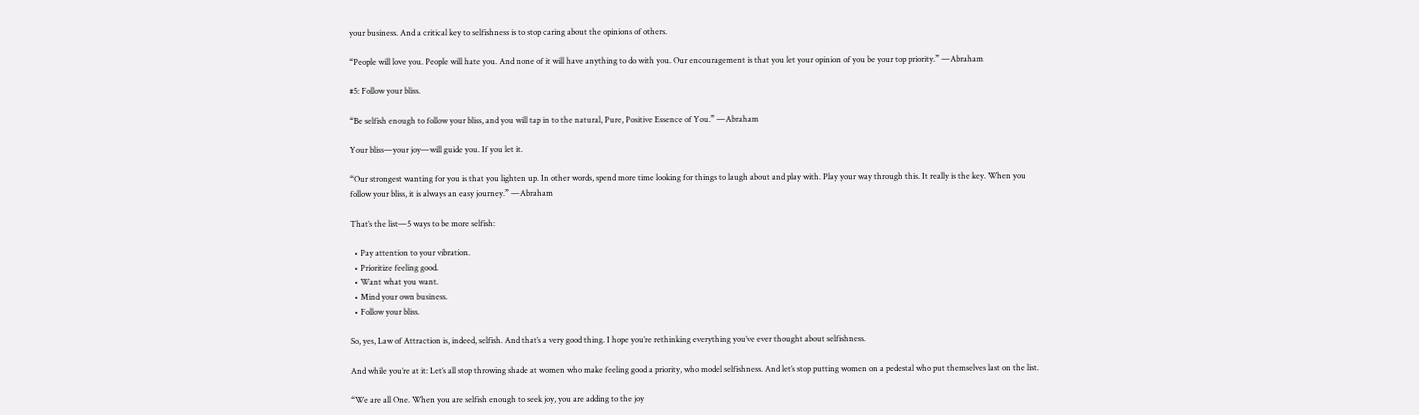your business. And a critical key to selfishness is to stop caring about the opinions of others.

“People will love you. People will hate you. And none of it will have anything to do with you. Our encouragement is that you let your opinion of you be your top priority.” —Abraham

#5: Follow your bliss.

“Be selfish enough to follow your bliss, and you will tap in to the natural, Pure, Positive Essence of You.” —Abraham

Your bliss—your joy—will guide you. If you let it.

“Our strongest wanting for you is that you lighten up. In other words, spend more time looking for things to laugh about and play with. Play your way through this. It really is the key. When you follow your bliss, it is always an easy journey.” —Abraham

That’s the list—5 ways to be more selfish:

  • Pay attention to your vibration.
  • Prioritize feeling good.
  • Want what you want.
  • Mind your own business.
  • Follow your bliss.

So, yes, Law of Attraction is, indeed, selfish. And that’s a very good thing. I hope you’re rethinking everything you’ve ever thought about selfishness.

And while you’re at it: Let’s all stop throwing shade at women who make feeling good a priority, who model selfishness. And let’s stop putting women on a pedestal who put themselves last on the list.

“We are all One. When you are selfish enough to seek joy, you are adding to the joy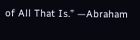of All That Is.” —Abraham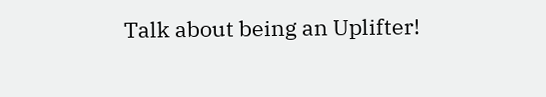Talk about being an Uplifter!